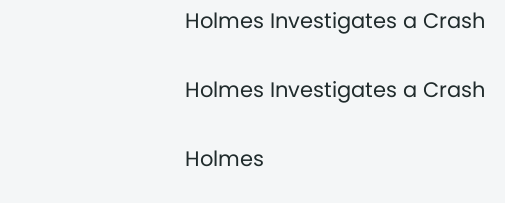Holmes Investigates a Crash

Holmes Investigates a Crash

Holmes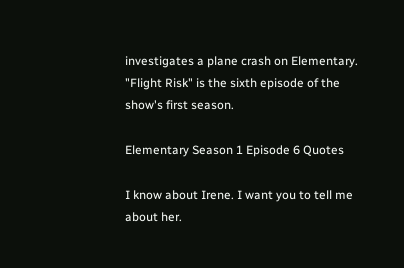investigates a plane crash on Elementary. "Flight Risk" is the sixth episode of the show's first season.

Elementary Season 1 Episode 6 Quotes

I know about Irene. I want you to tell me about her.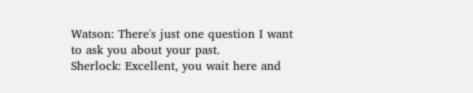Watson: There's just one question I want to ask you about your past.
Sherlock: Excellent, you wait here and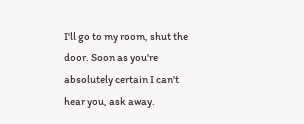I'll go to my room, shut the door. Soon as you're absolutely certain I can't hear you, ask away.